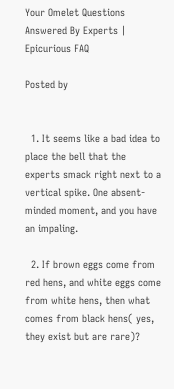Your Omelet Questions Answered By Experts | Epicurious FAQ

Posted by


  1. It seems like a bad idea to place the bell that the experts smack right next to a vertical spike. One absent-minded moment, and you have an impaling.

  2. If brown eggs come from red hens, and white eggs come from white hens, then what comes from black hens( yes, they exist but are rare)?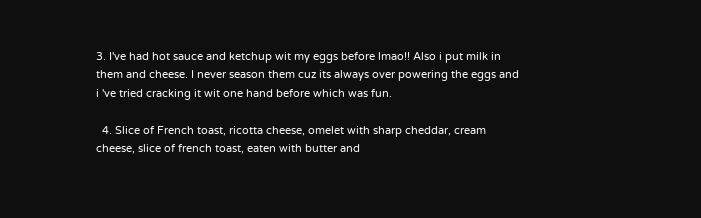3. I've had hot sauce and ketchup wit my eggs before lmao!! Also i put milk in them and cheese. I never season them cuz its always over powering the eggs and i 've tried cracking it wit one hand before which was fun.

  4. Slice of French toast, ricotta cheese, omelet with sharp cheddar, cream cheese, slice of french toast, eaten with butter and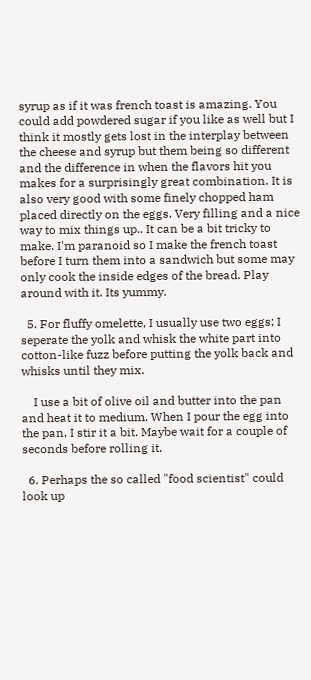syrup as if it was french toast is amazing. You could add powdered sugar if you like as well but I think it mostly gets lost in the interplay between the cheese and syrup but them being so different and the difference in when the flavors hit you makes for a surprisingly great combination. It is also very good with some finely chopped ham placed directly on the eggs. Very filling and a nice way to mix things up.. It can be a bit tricky to make. I'm paranoid so I make the french toast before I turn them into a sandwich but some may only cook the inside edges of the bread. Play around with it. Its yummy.

  5. For fluffy omelette, I usually use two eggs; I seperate the yolk and whisk the white part into cotton-like fuzz before putting the yolk back and whisks until they mix.

    I use a bit of olive oil and butter into the pan and heat it to medium. When I pour the egg into the pan, I stir it a bit. Maybe wait for a couple of seconds before rolling it.

  6. Perhaps the so called "food scientist" could look up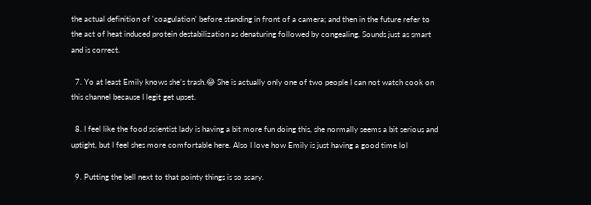the actual definition of 'coagulation' before standing in front of a camera; and then in the future refer to the act of heat induced protein destabilization as denaturing followed by congealing. Sounds just as smart and is correct.

  7. Yo at least Emily knows she’s trash.😂 She is actually only one of two people I can not watch cook on this channel because I legit get upset.

  8. I feel like the food scientist lady is having a bit more fun doing this, she normally seems a bit serious and uptight, but I feel shes more comfortable here. Also I love how Emily is just having a good time lol

  9. Putting the bell next to that pointy things is so scary.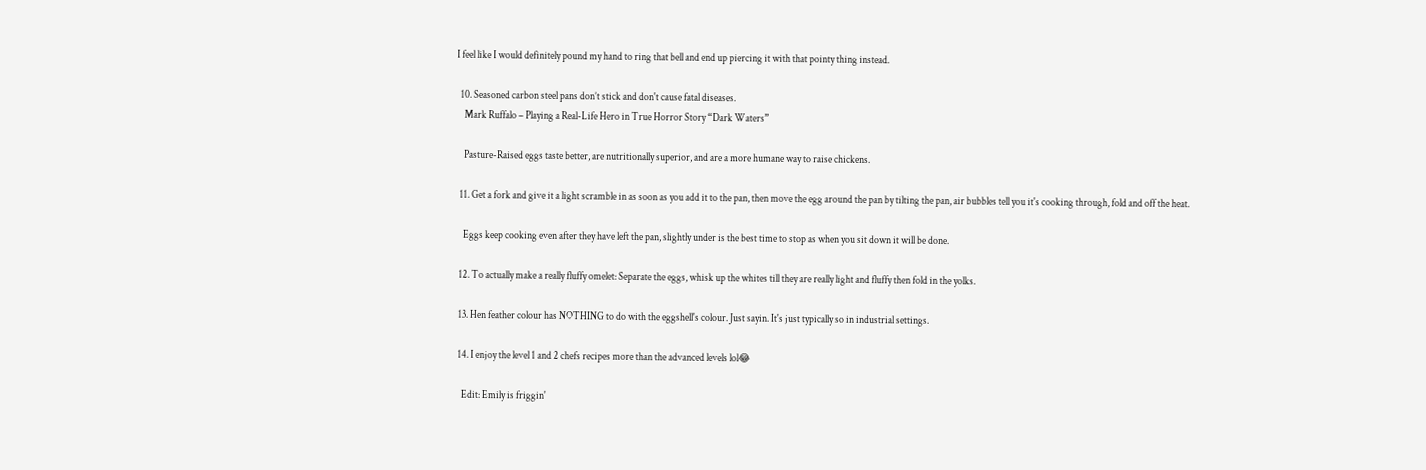I feel like I would definitely pound my hand to ring that bell and end up piercing it with that pointy thing instead.

  10. Seasoned carbon steel pans don’t stick and don't cause fatal diseases.
    Mark Ruffalo – Playing a Real-Life Hero in True Horror Story “Dark Waters”

    Pasture-Raised eggs taste better, are nutritionally superior, and are a more humane way to raise chickens.

  11. Get a fork and give it a light scramble in as soon as you add it to the pan, then move the egg around the pan by tilting the pan, air bubbles tell you it's cooking through, fold and off the heat.

    Eggs keep cooking even after they have left the pan, slightly under is the best time to stop as when you sit down it will be done.

  12. To actually make a really fluffy omelet: Separate the eggs, whisk up the whites till they are really light and fluffy then fold in the yolks.

  13. Hen feather colour has NOTHING to do with the eggshell's colour. Just sayin. It's just typically so in industrial settings.

  14. I enjoy the level 1 and 2 chefs recipes more than the advanced levels lol😂

    Edit: Emily is friggin'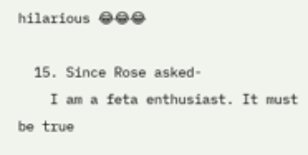hilarious 😂😂😂

  15. Since Rose asked-
    I am a feta enthusiast. It must be true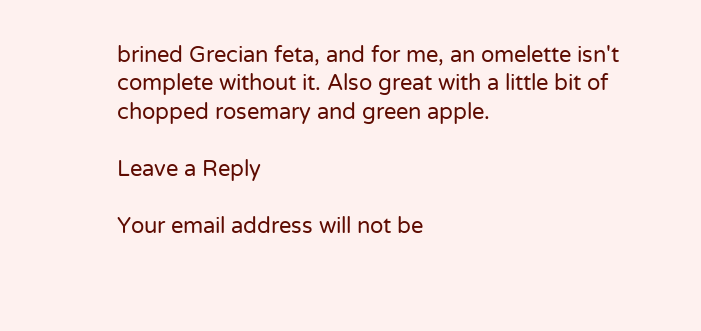brined Grecian feta, and for me, an omelette isn't complete without it. Also great with a little bit of chopped rosemary and green apple.

Leave a Reply

Your email address will not be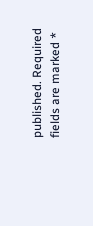published. Required fields are marked *